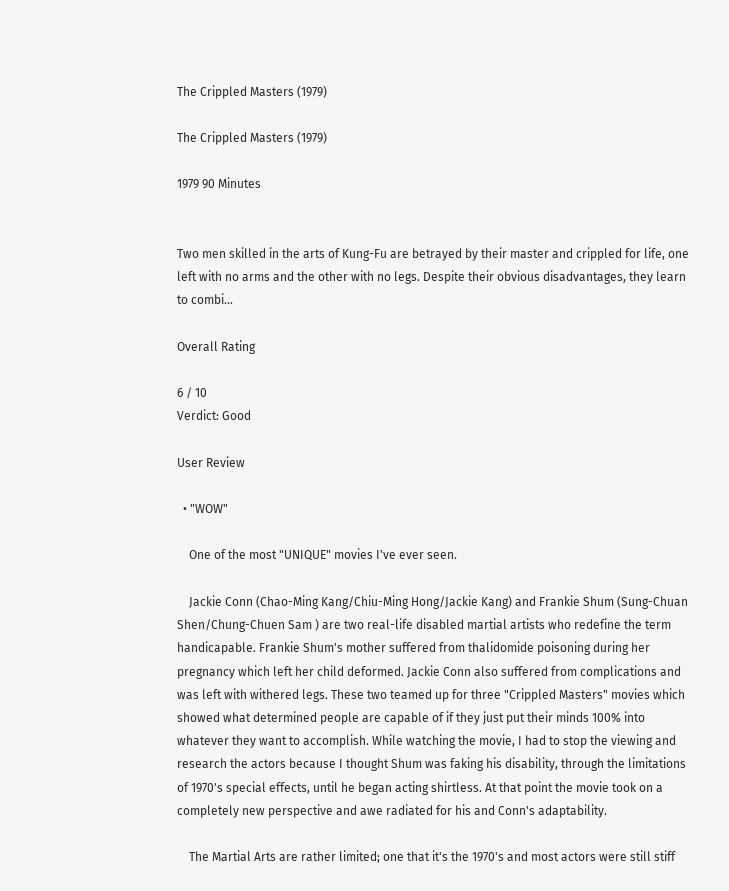The Crippled Masters (1979)

The Crippled Masters (1979)

1979 90 Minutes


Two men skilled in the arts of Kung-Fu are betrayed by their master and crippled for life, one left with no arms and the other with no legs. Despite their obvious disadvantages, they learn to combi...

Overall Rating

6 / 10
Verdict: Good

User Review

  • "WOW"

    One of the most "UNIQUE" movies I've ever seen.

    Jackie Conn (Chao-Ming Kang/Chiu-Ming Hong/Jackie Kang) and Frankie Shum (Sung-Chuan Shen/Chung-Chuen Sam ) are two real-life disabled martial artists who redefine the term handicapable. Frankie Shum's mother suffered from thalidomide poisoning during her pregnancy which left her child deformed. Jackie Conn also suffered from complications and was left with withered legs. These two teamed up for three "Crippled Masters" movies which showed what determined people are capable of if they just put their minds 100% into whatever they want to accomplish. While watching the movie, I had to stop the viewing and research the actors because I thought Shum was faking his disability, through the limitations of 1970's special effects, until he began acting shirtless. At that point the movie took on a completely new perspective and awe radiated for his and Conn's adaptability.

    The Martial Arts are rather limited; one that it's the 1970's and most actors were still stiff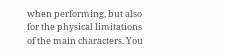when performing, but also for the physical limitations of the main characters. You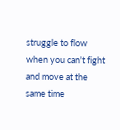struggle to flow when you can't fight and move at the same time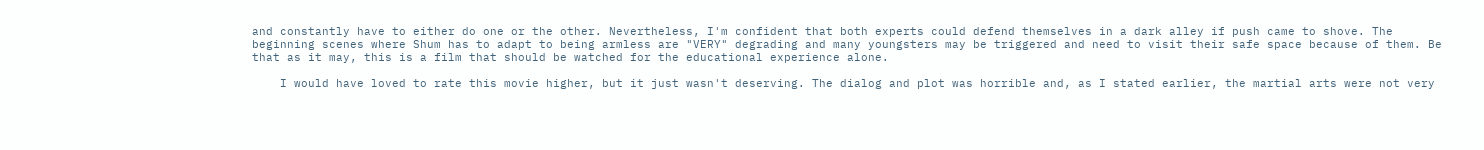and constantly have to either do one or the other. Nevertheless, I'm confident that both experts could defend themselves in a dark alley if push came to shove. The beginning scenes where Shum has to adapt to being armless are "VERY" degrading and many youngsters may be triggered and need to visit their safe space because of them. Be that as it may, this is a film that should be watched for the educational experience alone.

    I would have loved to rate this movie higher, but it just wasn't deserving. The dialog and plot was horrible and, as I stated earlier, the martial arts were not very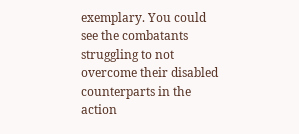exemplary. You could see the combatants struggling to not overcome their disabled counterparts in the action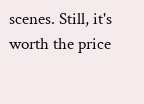scenes. Still, it's worth the price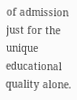of admission just for the unique educational quality alone.